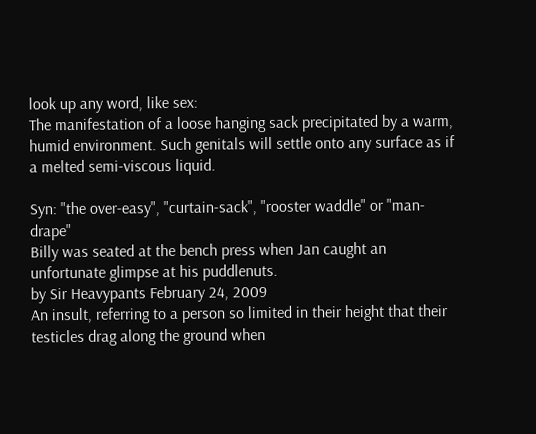look up any word, like sex:
The manifestation of a loose hanging sack precipitated by a warm, humid environment. Such genitals will settle onto any surface as if a melted semi-viscous liquid.

Syn: "the over-easy", "curtain-sack", "rooster waddle" or "man-drape"
Billy was seated at the bench press when Jan caught an unfortunate glimpse at his puddlenuts.
by Sir Heavypants February 24, 2009
An insult, referring to a person so limited in their height that their testicles drag along the ground when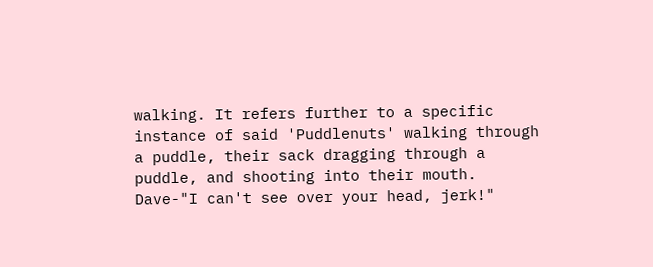walking. It refers further to a specific instance of said 'Puddlenuts' walking through a puddle, their sack dragging through a puddle, and shooting into their mouth.
Dave-"I can't see over your head, jerk!"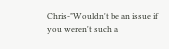Chris-"Wouldn't be an issue if you weren't such a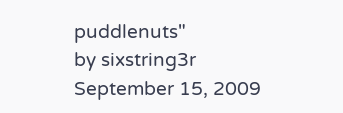puddlenuts"
by sixstring3r September 15, 2009